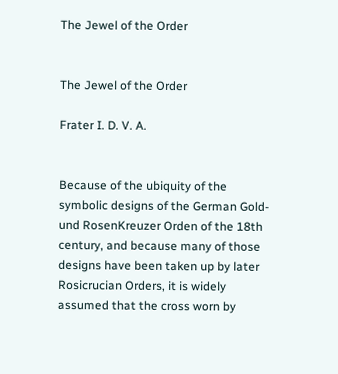The Jewel of the Order


The Jewel of the Order

Frater I. D. V. A.


Because of the ubiquity of the symbolic designs of the German Gold- und RosenKreuzer Orden of the 18th century, and because many of those designs have been taken up by later Rosicrucian Orders, it is widely assumed that the cross worn by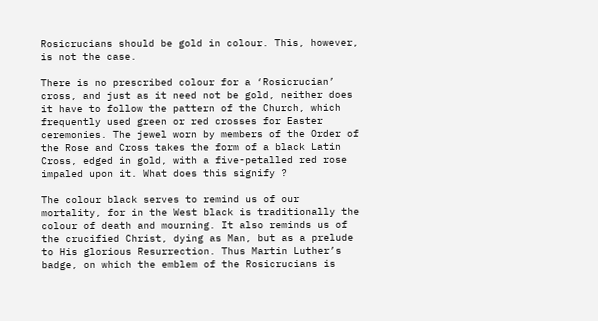Rosicrucians should be gold in colour. This, however, is not the case.

There is no prescribed colour for a ‘Rosicrucian’ cross, and just as it need not be gold, neither does it have to follow the pattern of the Church, which frequently used green or red crosses for Easter ceremonies. The jewel worn by members of the Order of the Rose and Cross takes the form of a black Latin Cross, edged in gold, with a five-petalled red rose impaled upon it. What does this signify ?

The colour black serves to remind us of our mortality, for in the West black is traditionally the colour of death and mourning. It also reminds us of the crucified Christ, dying as Man, but as a prelude to His glorious Resurrection. Thus Martin Luther’s badge, on which the emblem of the Rosicrucians is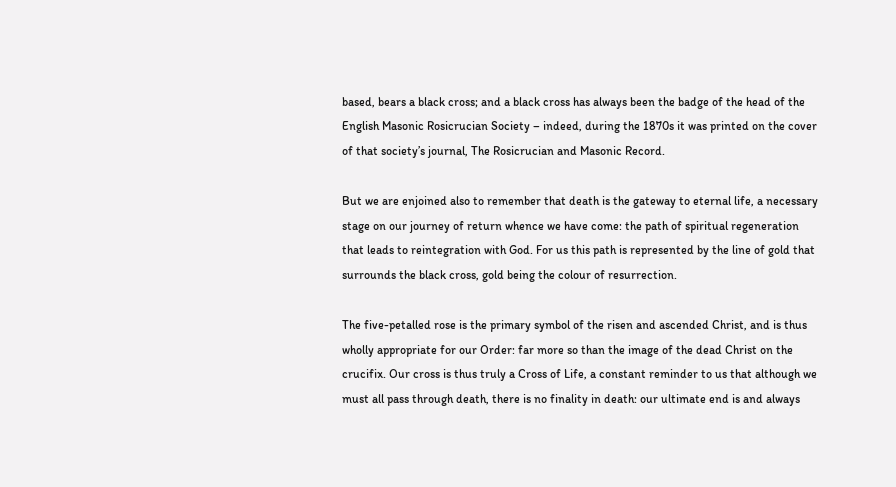based, bears a black cross; and a black cross has always been the badge of the head of the English Masonic Rosicrucian Society – indeed, during the 1870s it was printed on the cover of that society’s journal, The Rosicrucian and Masonic Record.

But we are enjoined also to remember that death is the gateway to eternal life, a necessary stage on our journey of return whence we have come: the path of spiritual regeneration that leads to reintegration with God. For us this path is represented by the line of gold that surrounds the black cross, gold being the colour of resurrection.

The five-petalled rose is the primary symbol of the risen and ascended Christ, and is thus wholly appropriate for our Order: far more so than the image of the dead Christ on the crucifix. Our cross is thus truly a Cross of Life, a constant reminder to us that although we must all pass through death, there is no finality in death: our ultimate end is and always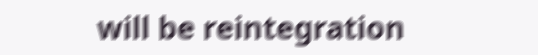will be reintegration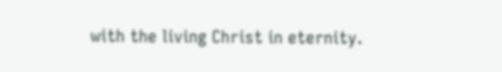with the living Christ in eternity.